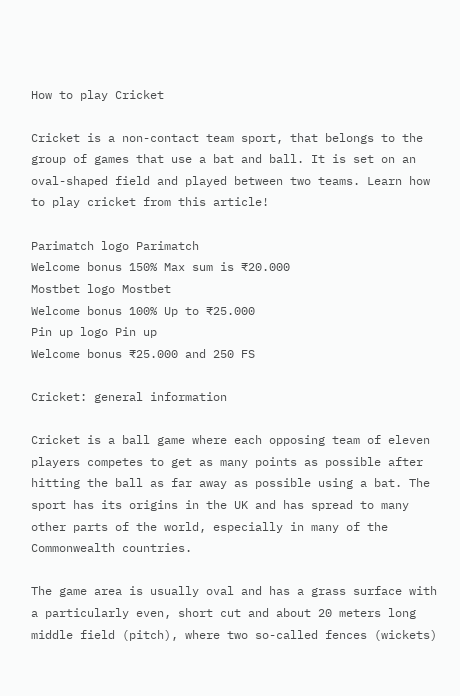How to play Cricket

Cricket is a non-contact team sport, that belongs to the group of games that use a bat and ball. It is set on an oval-shaped field and played between two teams. Learn how to play cricket from this article!

Parimatch logo Parimatch
Welcome bonus 150% Max sum is ₹20.000
Mostbet logo Mostbet
Welcome bonus 100% Up to ₹25.000
Pin up logo Pin up
Welcome bonus ₹25.000 and 250 FS

Cricket: general information

Cricket is a ball game where each opposing team of eleven players competes to get as many points as possible after hitting the ball as far away as possible using a bat. The sport has its origins in the UK and has spread to many other parts of the world, especially in many of the Commonwealth countries.

The game area is usually oval and has a grass surface with a particularly even, short cut and about 20 meters long middle field (pitch), where two so-called fences (wickets)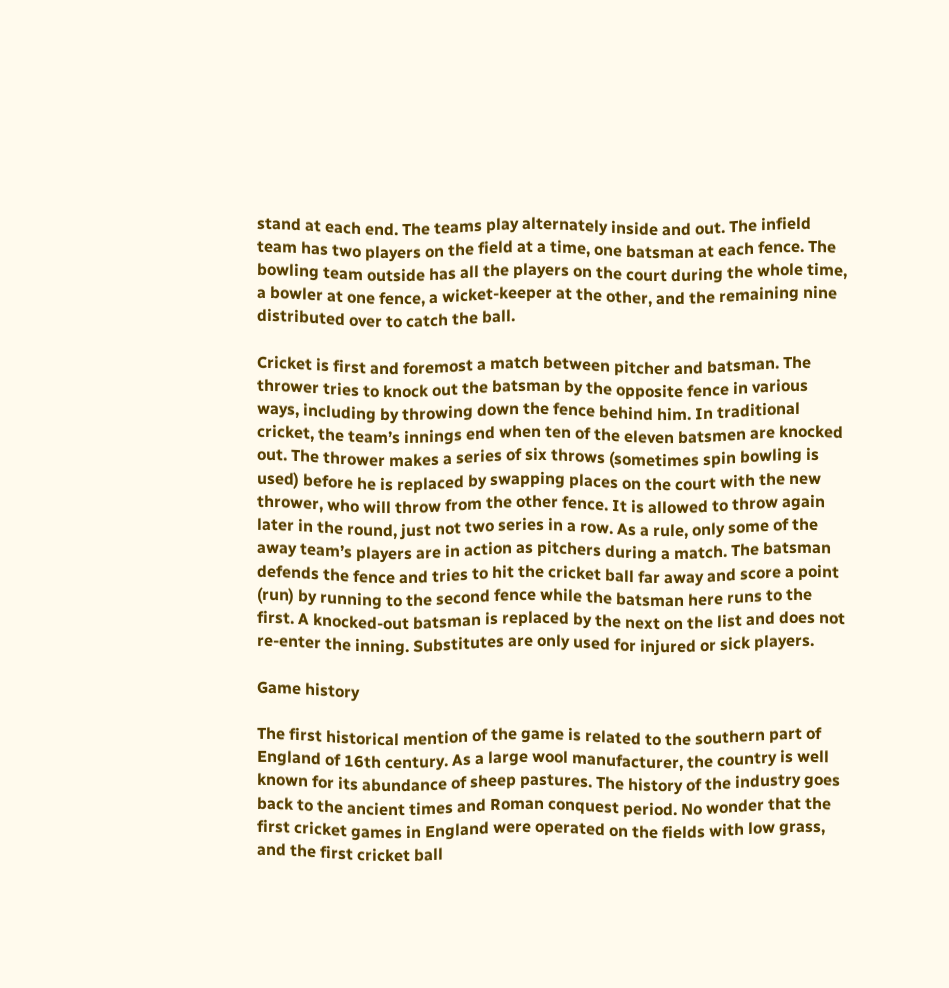stand at each end. The teams play alternately inside and out. The infield team has two players on the field at a time, one batsman at each fence. The bowling team outside has all the players on the court during the whole time, a bowler at one fence, a wicket-keeper at the other, and the remaining nine distributed over to catch the ball.

Cricket is first and foremost a match between pitcher and batsman. The thrower tries to knock out the batsman by the opposite fence in various ways, including by throwing down the fence behind him. In traditional cricket, the team’s innings end when ten of the eleven batsmen are knocked out. The thrower makes a series of six throws (sometimes spin bowling is used) before he is replaced by swapping places on the court with the new thrower, who will throw from the other fence. It is allowed to throw again later in the round, just not two series in a row. As a rule, only some of the away team’s players are in action as pitchers during a match. The batsman defends the fence and tries to hit the cricket ball far away and score a point (run) by running to the second fence while the batsman here runs to the first. A knocked-out batsman is replaced by the next on the list and does not re-enter the inning. Substitutes are only used for injured or sick players.

Game history

The first historical mention of the game is related to the southern part of England of 16th century. As a large wool manufacturer, the country is well known for its abundance of sheep pastures. The history of the industry goes back to the ancient times and Roman conquest period. No wonder that the first cricket games in England were operated on the fields with low grass, and the first cricket ball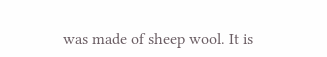was made of sheep wool. It is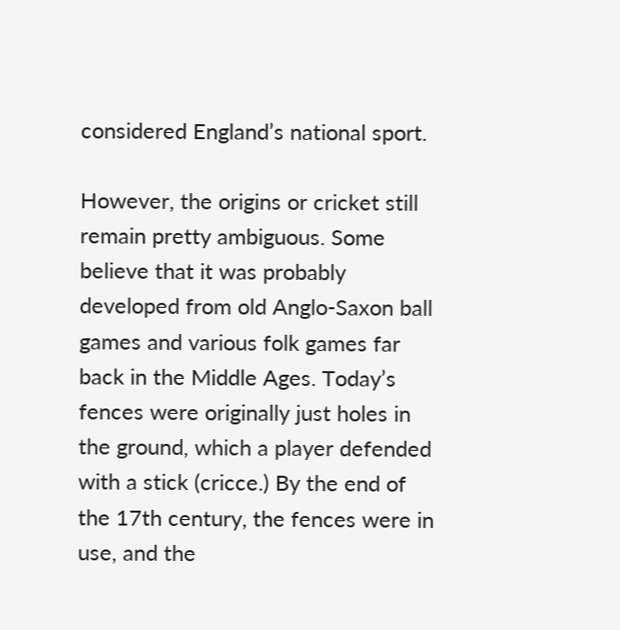considered England’s national sport.

However, the origins or cricket still remain pretty ambiguous. Some believe that it was probably developed from old Anglo-Saxon ball games and various folk games far back in the Middle Ages. Today’s fences were originally just holes in the ground, which a player defended with a stick (cricce.) By the end of the 17th century, the fences were in use, and the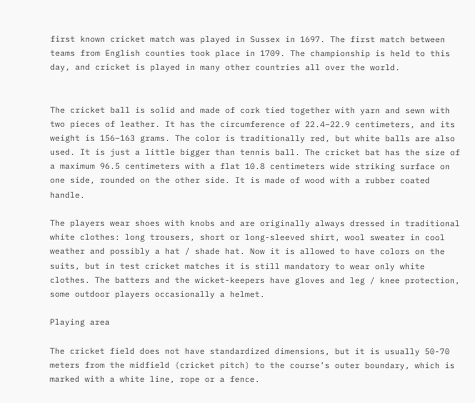first known cricket match was played in Sussex in 1697. The first match between teams from English counties took place in 1709. The championship is held to this day, and cricket is played in many other countries all over the world.


The cricket ball is solid and made of cork tied together with yarn and sewn with two pieces of leather. It has the circumference of 22.4–22.9 centimeters, and its weight is 156–163 grams. The color is traditionally red, but white balls are also used. It is just a little bigger than tennis ball. The cricket bat has the size of a maximum 96.5 centimeters with a flat 10.8 centimeters wide striking surface on one side, rounded on the other side. It is made of wood with a rubber coated handle.

The players wear shoes with knobs and are originally always dressed in traditional white clothes: long trousers, short or long-sleeved shirt, wool sweater in cool weather and possibly a hat / shade hat. Now it is allowed to have colors on the suits, but in test cricket matches it is still mandatory to wear only white clothes. The batters and the wicket-keepers have gloves and leg / knee protection, some outdoor players occasionally a helmet.

Playing area

The cricket field does not have standardized dimensions, but it is usually 50-70 meters from the midfield (cricket pitch) to the course’s outer boundary, which is marked with a white line, rope or a fence.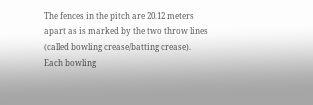The fences in the pitch are 20.12 meters apart as is marked by the two throw lines (called bowling crease/batting crease). Each bowling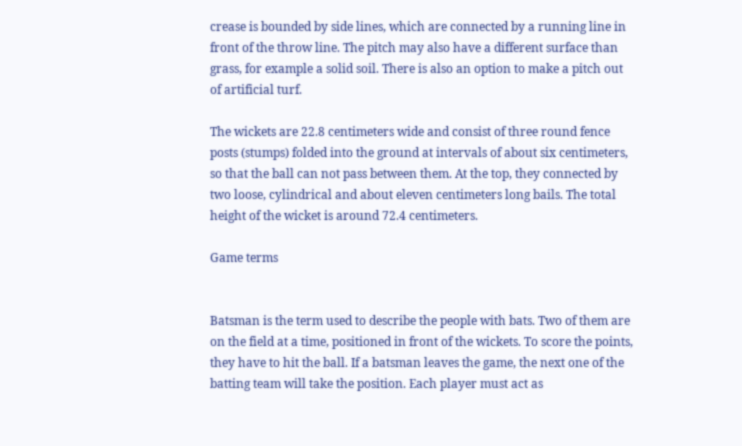crease is bounded by side lines, which are connected by a running line in front of the throw line. The pitch may also have a different surface than grass, for example a solid soil. There is also an option to make a pitch out of artificial turf.

The wickets are 22.8 centimeters wide and consist of three round fence posts (stumps) folded into the ground at intervals of about six centimeters, so that the ball can not pass between them. At the top, they connected by two loose, cylindrical and about eleven centimeters long bails. The total height of the wicket is around 72.4 centimeters.

Game terms


Batsman is the term used to describe the people with bats. Two of them are on the field at a time, positioned in front of the wickets. To score the points, they have to hit the ball. If a batsman leaves the game, the next one of the batting team will take the position. Each player must act as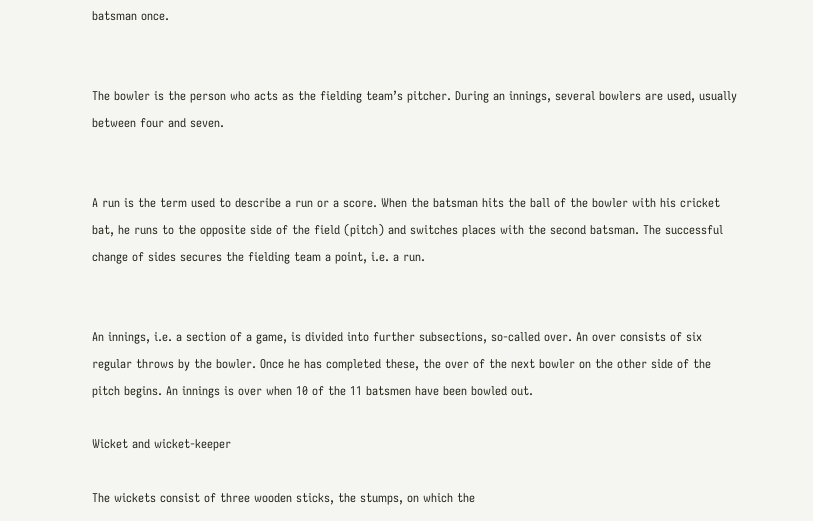batsman once.


The bowler is the person who acts as the fielding team’s pitcher. During an innings, several bowlers are used, usually between four and seven.


A run is the term used to describe a run or a score. When the batsman hits the ball of the bowler with his cricket bat, he runs to the opposite side of the field (pitch) and switches places with the second batsman. The successful change of sides secures the fielding team a point, i.e. a run.


An innings, i.e. a section of a game, is divided into further subsections, so-called over. An over consists of six regular throws by the bowler. Once he has completed these, the over of the next bowler on the other side of the pitch begins. An innings is over when 10 of the 11 batsmen have been bowled out.

Wicket and wicket-keeper

The wickets consist of three wooden sticks, the stumps, on which the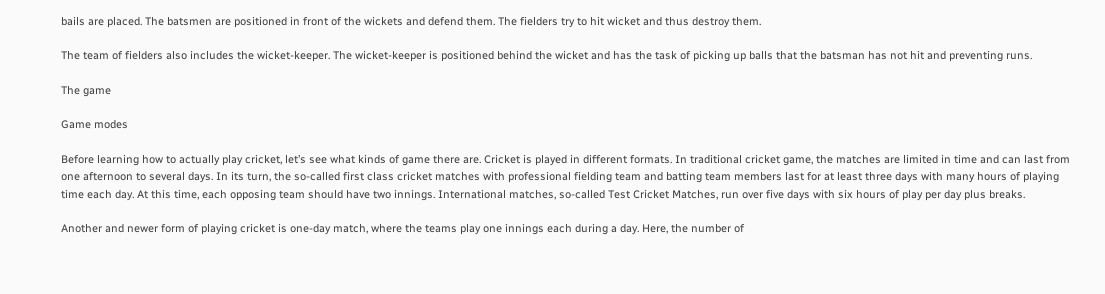bails are placed. The batsmen are positioned in front of the wickets and defend them. The fielders try to hit wicket and thus destroy them.

The team of fielders also includes the wicket-keeper. The wicket-keeper is positioned behind the wicket and has the task of picking up balls that the batsman has not hit and preventing runs.

The game

Game modes

Before learning how to actually play cricket, let’s see what kinds of game there are. Cricket is played in different formats. In traditional cricket game, the matches are limited in time and can last from one afternoon to several days. In its turn, the so-called first class cricket matches with professional fielding team and batting team members last for at least three days with many hours of playing time each day. At this time, each opposing team should have two innings. International matches, so-called Test Cricket Matches, run over five days with six hours of play per day plus breaks.

Another and newer form of playing cricket is one-day match, where the teams play one innings each during a day. Here, the number of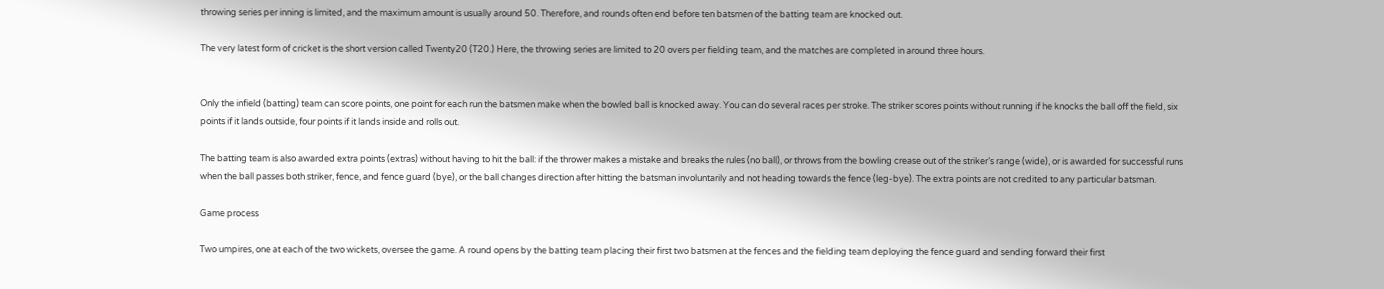throwing series per inning is limited, and the maximum amount is usually around 50. Therefore, and rounds often end before ten batsmen of the batting team are knocked out.

The very latest form of cricket is the short version called Twenty20 (T20.) Here, the throwing series are limited to 20 overs per fielding team, and the matches are completed in around three hours.


Only the infield (batting) team can score points, one point for each run the batsmen make when the bowled ball is knocked away. You can do several races per stroke. The striker scores points without running if he knocks the ball off the field, six points if it lands outside, four points if it lands inside and rolls out.

The batting team is also awarded extra points (extras) without having to hit the ball: if the thrower makes a mistake and breaks the rules (no ball), or throws from the bowling crease out of the striker’s range (wide), or is awarded for successful runs when the ball passes both striker, fence, and fence guard (bye), or the ball changes direction after hitting the batsman involuntarily and not heading towards the fence (leg-bye). The extra points are not credited to any particular batsman.

Game process

Two umpires, one at each of the two wickets, oversee the game. A round opens by the batting team placing their first two batsmen at the fences and the fielding team deploying the fence guard and sending forward their first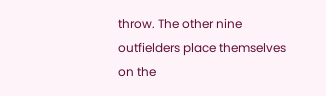throw. The other nine outfielders place themselves on the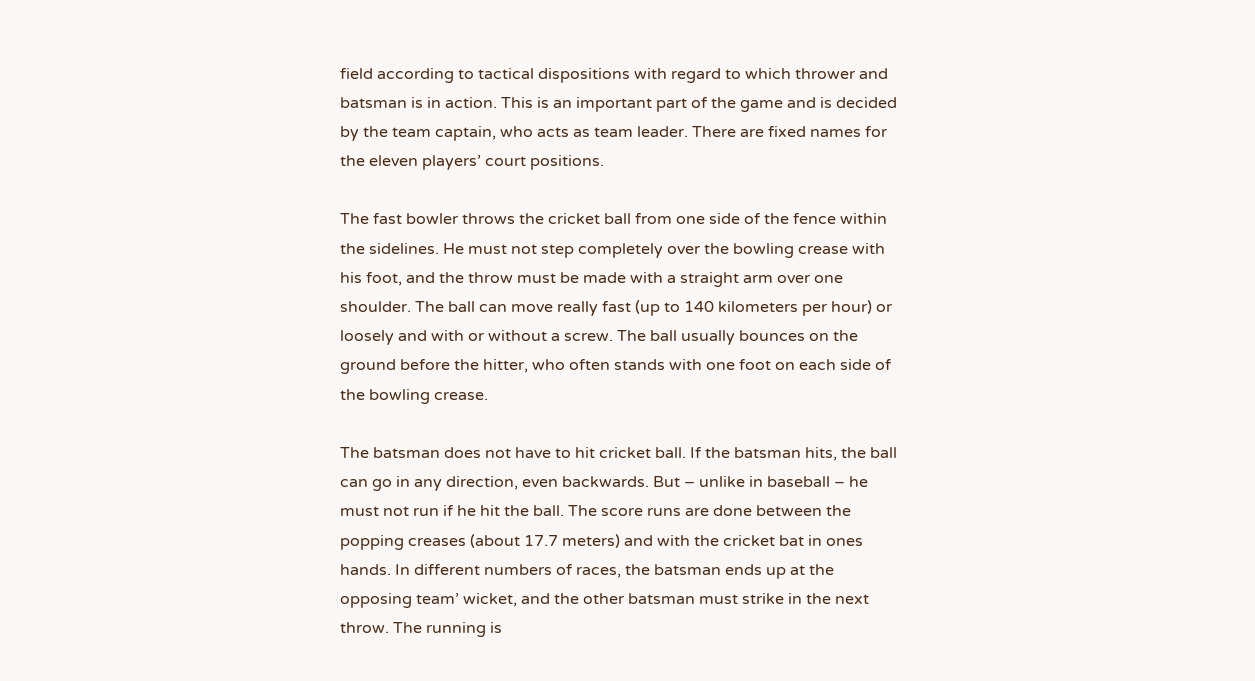field according to tactical dispositions with regard to which thrower and batsman is in action. This is an important part of the game and is decided by the team captain, who acts as team leader. There are fixed names for the eleven players’ court positions.

The fast bowler throws the cricket ball from one side of the fence within the sidelines. He must not step completely over the bowling crease with his foot, and the throw must be made with a straight arm over one shoulder. The ball can move really fast (up to 140 kilometers per hour) or loosely and with or without a screw. The ball usually bounces on the ground before the hitter, who often stands with one foot on each side of the bowling crease.

The batsman does not have to hit cricket ball. If the batsman hits, the ball can go in any direction, even backwards. But – unlike in baseball – he must not run if he hit the ball. The score runs are done between the popping creases (about 17.7 meters) and with the cricket bat in ones hands. In different numbers of races, the batsman ends up at the opposing team’ wicket, and the other batsman must strike in the next throw. The running is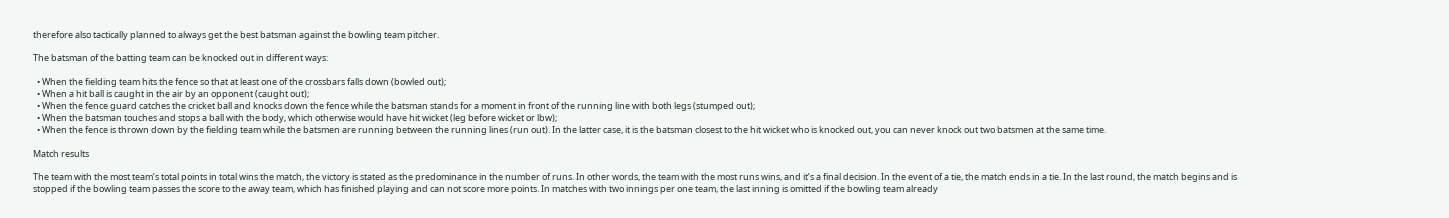therefore also tactically planned to always get the best batsman against the bowling team pitcher.

The batsman of the batting team can be knocked out in different ways:

  • When the fielding team hits the fence so that at least one of the crossbars falls down (bowled out);
  • When a hit ball is caught in the air by an opponent (caught out);
  • When the fence guard catches the cricket ball and knocks down the fence while the batsman stands for a moment in front of the running line with both legs (stumped out);
  • When the batsman touches and stops a ball with the body, which otherwise would have hit wicket (leg before wicket or lbw);
  • When the fence is thrown down by the fielding team while the batsmen are running between the running lines (run out). In the latter case, it is the batsman closest to the hit wicket who is knocked out, you can never knock out two batsmen at the same time.

Match results

The team with the most team’s total points in total wins the match, the victory is stated as the predominance in the number of runs. In other words, the team with the most runs wins, and it’s a final decision. In the event of a tie, the match ends in a tie. In the last round, the match begins and is stopped if the bowling team passes the score to the away team, which has finished playing and can not score more points. In matches with two innings per one team, the last inning is omitted if the bowling team already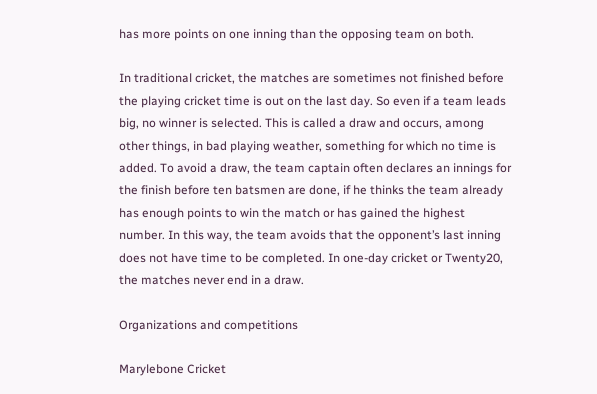has more points on one inning than the opposing team on both.

In traditional cricket, the matches are sometimes not finished before the playing cricket time is out on the last day. So even if a team leads big, no winner is selected. This is called a draw and occurs, among other things, in bad playing weather, something for which no time is added. To avoid a draw, the team captain often declares an innings for the finish before ten batsmen are done, if he thinks the team already has enough points to win the match or has gained the highest number. In this way, the team avoids that the opponent’s last inning does not have time to be completed. In one-day cricket or Twenty20, the matches never end in a draw.

Organizations and competitions

Marylebone Cricket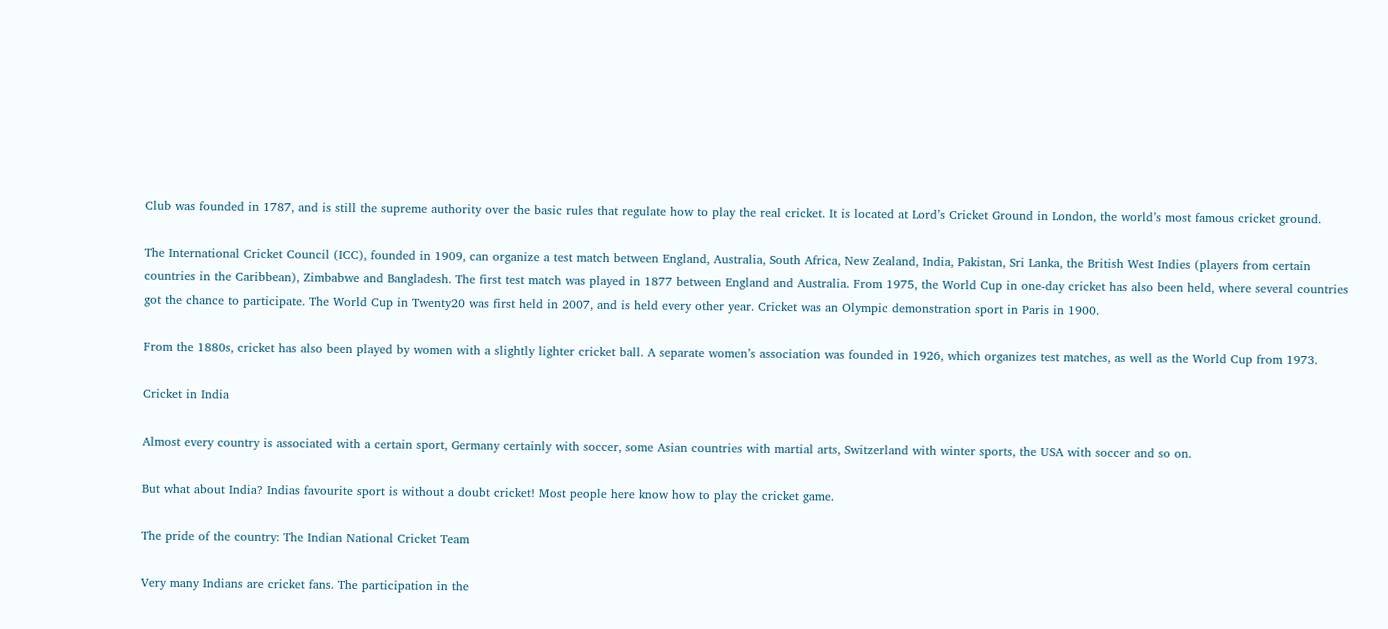Club was founded in 1787, and is still the supreme authority over the basic rules that regulate how to play the real cricket. It is located at Lord’s Cricket Ground in London, the world’s most famous cricket ground.

The International Cricket Council (ICC), founded in 1909, can organize a test match between England, Australia, South Africa, New Zealand, India, Pakistan, Sri Lanka, the British West Indies (players from certain countries in the Caribbean), Zimbabwe and Bangladesh. The first test match was played in 1877 between England and Australia. From 1975, the World Cup in one-day cricket has also been held, where several countries got the chance to participate. The World Cup in Twenty20 was first held in 2007, and is held every other year. Cricket was an Olympic demonstration sport in Paris in 1900.

From the 1880s, cricket has also been played by women with a slightly lighter cricket ball. A separate women’s association was founded in 1926, which organizes test matches, as well as the World Cup from 1973.

Cricket in India

Almost every country is associated with a certain sport, Germany certainly with soccer, some Asian countries with martial arts, Switzerland with winter sports, the USA with soccer and so on.

But what about India? Indias favourite sport is without a doubt cricket! Most people here know how to play the cricket game.

The pride of the country: The Indian National Cricket Team

Very many Indians are cricket fans. The participation in the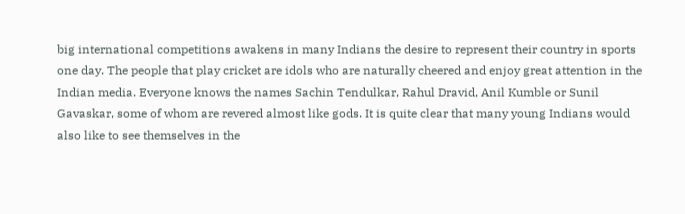big international competitions awakens in many Indians the desire to represent their country in sports one day. The people that play cricket are idols who are naturally cheered and enjoy great attention in the Indian media. Everyone knows the names Sachin Tendulkar, Rahul Dravid, Anil Kumble or Sunil Gavaskar, some of whom are revered almost like gods. It is quite clear that many young Indians would also like to see themselves in the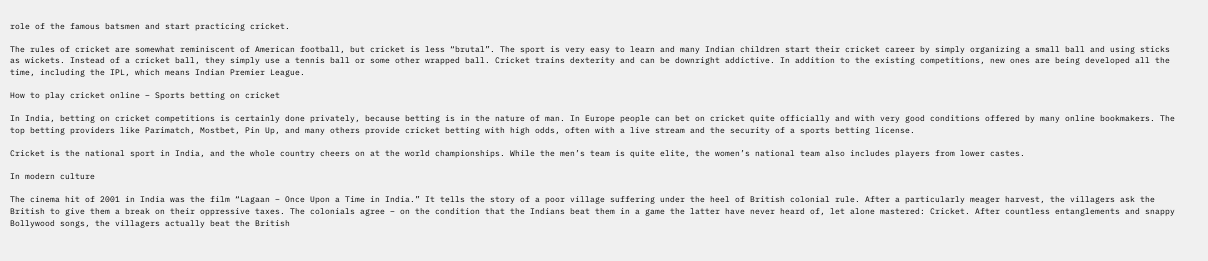role of the famous batsmen and start practicing cricket.

The rules of cricket are somewhat reminiscent of American football, but cricket is less “brutal”. The sport is very easy to learn and many Indian children start their cricket career by simply organizing a small ball and using sticks as wickets. Instead of a cricket ball, they simply use a tennis ball or some other wrapped ball. Cricket trains dexterity and can be downright addictive. In addition to the existing competitions, new ones are being developed all the time, including the IPL, which means Indian Premier League.

How to play cricket online – Sports betting on cricket

In India, betting on cricket competitions is certainly done privately, because betting is in the nature of man. In Europe people can bet on cricket quite officially and with very good conditions offered by many online bookmakers. The top betting providers like Parimatch, Mostbet, Pin Up, and many others provide cricket betting with high odds, often with a live stream and the security of a sports betting license.

Cricket is the national sport in India, and the whole country cheers on at the world championships. While the men’s team is quite elite, the women’s national team also includes players from lower castes.

In modern culture

The cinema hit of 2001 in India was the film “Lagaan – Once Upon a Time in India.” It tells the story of a poor village suffering under the heel of British colonial rule. After a particularly meager harvest, the villagers ask the British to give them a break on their oppressive taxes. The colonials agree – on the condition that the Indians beat them in a game the latter have never heard of, let alone mastered: Cricket. After countless entanglements and snappy Bollywood songs, the villagers actually beat the British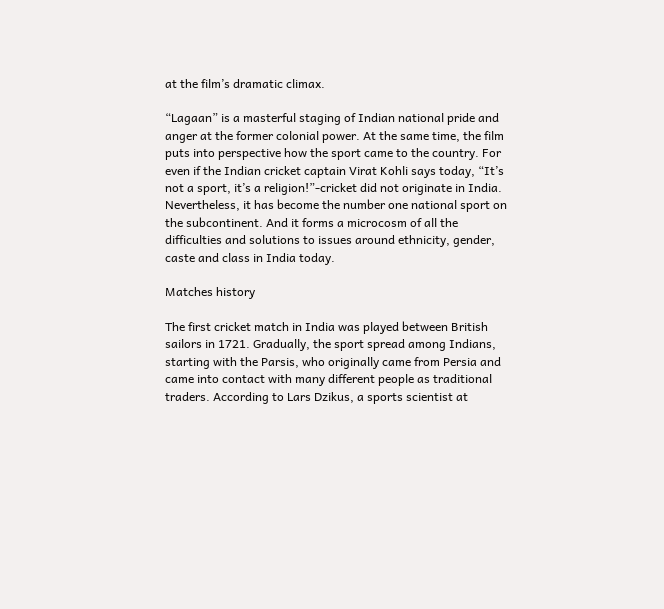at the film’s dramatic climax.

“Lagaan” is a masterful staging of Indian national pride and anger at the former colonial power. At the same time, the film puts into perspective how the sport came to the country. For even if the Indian cricket captain Virat Kohli says today, “It’s not a sport, it’s a religion!”-cricket did not originate in India. Nevertheless, it has become the number one national sport on the subcontinent. And it forms a microcosm of all the difficulties and solutions to issues around ethnicity, gender, caste and class in India today.

Matches history

The first cricket match in India was played between British sailors in 1721. Gradually, the sport spread among Indians, starting with the Parsis, who originally came from Persia and came into contact with many different people as traditional traders. According to Lars Dzikus, a sports scientist at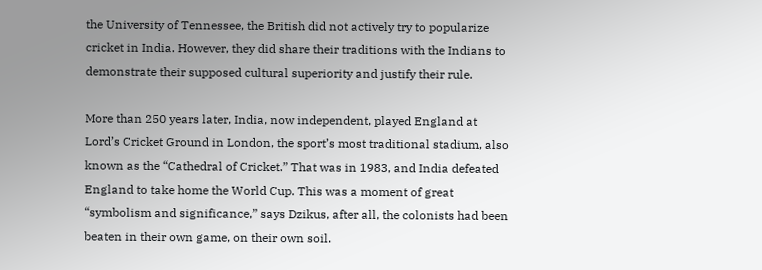the University of Tennessee, the British did not actively try to popularize cricket in India. However, they did share their traditions with the Indians to demonstrate their supposed cultural superiority and justify their rule.

More than 250 years later, India, now independent, played England at Lord’s Cricket Ground in London, the sport’s most traditional stadium, also known as the “Cathedral of Cricket.” That was in 1983, and India defeated England to take home the World Cup. This was a moment of great “symbolism and significance,” says Dzikus, after all, the colonists had been beaten in their own game, on their own soil.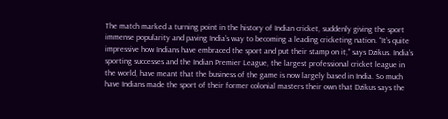The match marked a turning point in the history of Indian cricket, suddenly giving the sport immense popularity and paving India’s way to becoming a leading cricketing nation. “It’s quite impressive how Indians have embraced the sport and put their stamp on it,” says Dzikus. India’s sporting successes and the Indian Premier League, the largest professional cricket league in the world, have meant that the business of the game is now largely based in India. So much have Indians made the sport of their former colonial masters their own that Dzikus says the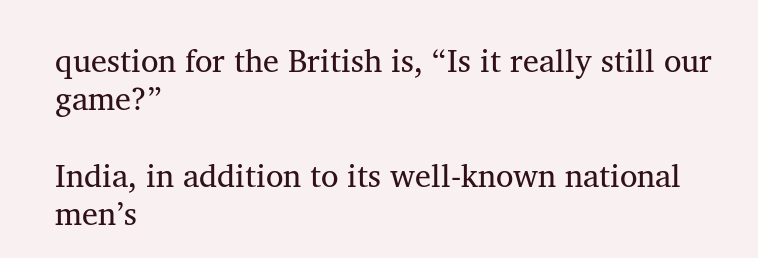question for the British is, “Is it really still our game?”

India, in addition to its well-known national men’s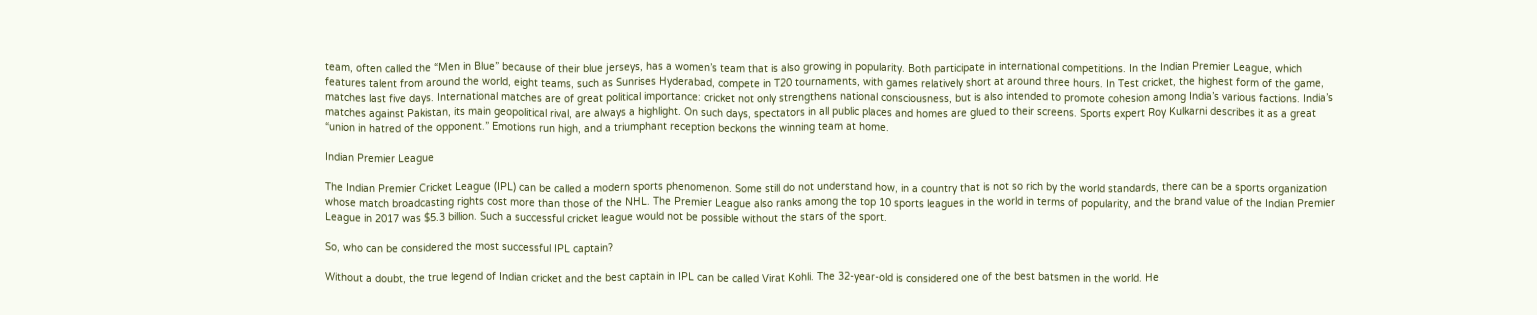team, often called the “Men in Blue” because of their blue jerseys, has a women’s team that is also growing in popularity. Both participate in international competitions. In the Indian Premier League, which features talent from around the world, eight teams, such as Sunrises Hyderabad, compete in T20 tournaments, with games relatively short at around three hours. In Test cricket, the highest form of the game, matches last five days. International matches are of great political importance: cricket not only strengthens national consciousness, but is also intended to promote cohesion among India’s various factions. India’s matches against Pakistan, its main geopolitical rival, are always a highlight. On such days, spectators in all public places and homes are glued to their screens. Sports expert Roy Kulkarni describes it as a great “union in hatred of the opponent.” Emotions run high, and a triumphant reception beckons the winning team at home.

Indian Premier League

The Indian Premier Cricket League (IPL) can be called a modern sports phenomenon. Some still do not understand how, in a country that is not so rich by the world standards, there can be a sports organization whose match broadcasting rights cost more than those of the NHL. The Premier League also ranks among the top 10 sports leagues in the world in terms of popularity, and the brand value of the Indian Premier League in 2017 was $5.3 billion. Such a successful cricket league would not be possible without the stars of the sport.

So, who can be considered the most successful IPL captain?

Without a doubt, the true legend of Indian cricket and the best captain in IPL can be called Virat Kohli. The 32-year-old is considered one of the best batsmen in the world. He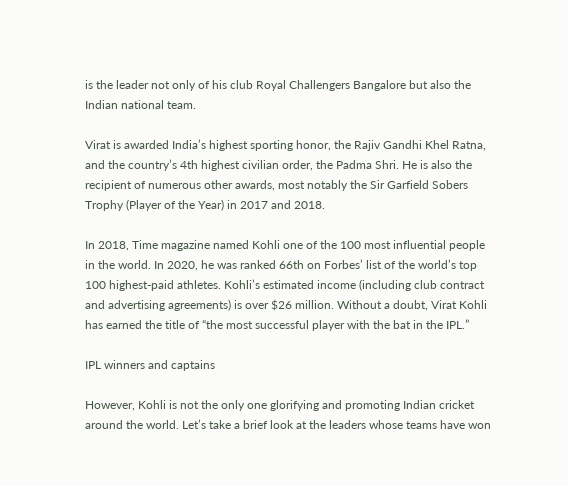is the leader not only of his club Royal Challengers Bangalore but also the Indian national team.

Virat is awarded India’s highest sporting honor, the Rajiv Gandhi Khel Ratna, and the country’s 4th highest civilian order, the Padma Shri. He is also the recipient of numerous other awards, most notably the Sir Garfield Sobers Trophy (Player of the Year) in 2017 and 2018.

In 2018, Time magazine named Kohli one of the 100 most influential people in the world. In 2020, he was ranked 66th on Forbes’ list of the world’s top 100 highest-paid athletes. Kohli’s estimated income (including club contract and advertising agreements) is over $26 million. Without a doubt, Virat Kohli has earned the title of “the most successful player with the bat in the IPL.”

IPL winners and captains

However, Kohli is not the only one glorifying and promoting Indian cricket around the world. Let’s take a brief look at the leaders whose teams have won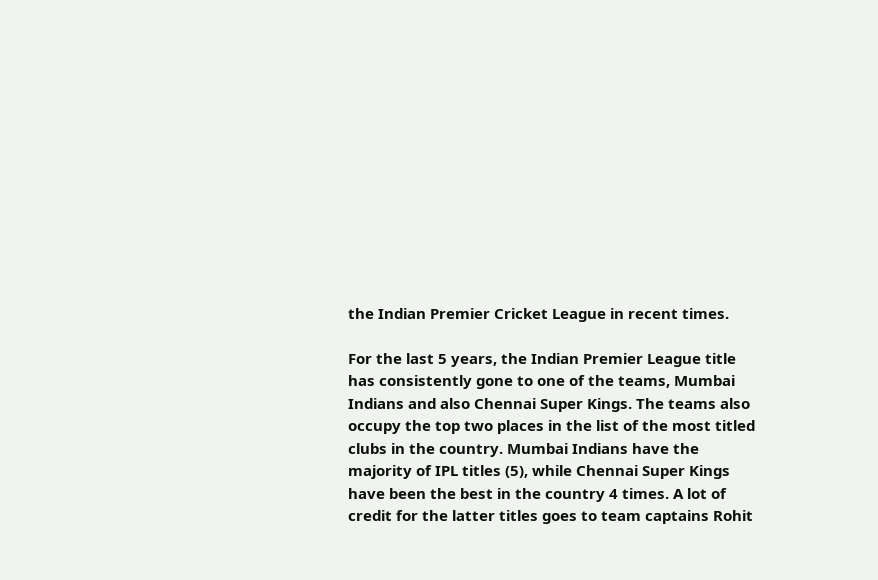the Indian Premier Cricket League in recent times.

For the last 5 years, the Indian Premier League title has consistently gone to one of the teams, Mumbai Indians and also Chennai Super Kings. The teams also occupy the top two places in the list of the most titled clubs in the country. Mumbai Indians have the majority of IPL titles (5), while Chennai Super Kings have been the best in the country 4 times. A lot of credit for the latter titles goes to team captains Rohit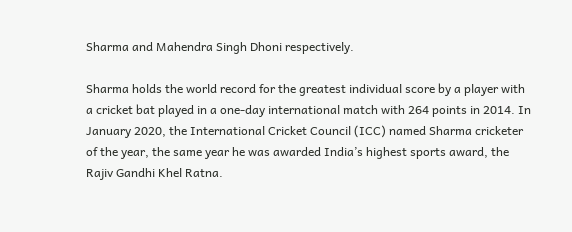Sharma and Mahendra Singh Dhoni respectively.

Sharma holds the world record for the greatest individual score by a player with a cricket bat played in a one-day international match with 264 points in 2014. In January 2020, the International Cricket Council (ICC) named Sharma cricketer of the year, the same year he was awarded India’s highest sports award, the Rajiv Gandhi Khel Ratna.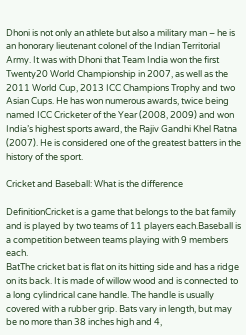Dhoni is not only an athlete but also a military man – he is an honorary lieutenant colonel of the Indian Territorial Army. It was with Dhoni that Team India won the first Twenty20 World Championship in 2007, as well as the 2011 World Cup, 2013 ICC Champions Trophy and two Asian Cups. He has won numerous awards, twice being named ICC Cricketer of the Year (2008, 2009) and won India’s highest sports award, the Rajiv Gandhi Khel Ratna (2007). He is considered one of the greatest batters in the history of the sport.

Cricket and Baseball: What is the difference

DefinitionCricket is a game that belongs to the bat family and is played by two teams of 11 players each.Baseball is a competition between teams playing with 9 members each.
BatThe cricket bat is flat on its hitting side and has a ridge on its back. It is made of willow wood and is connected to a long cylindrical cane handle. The handle is usually covered with a rubber grip. Bats vary in length, but may be no more than 38 inches high and 4,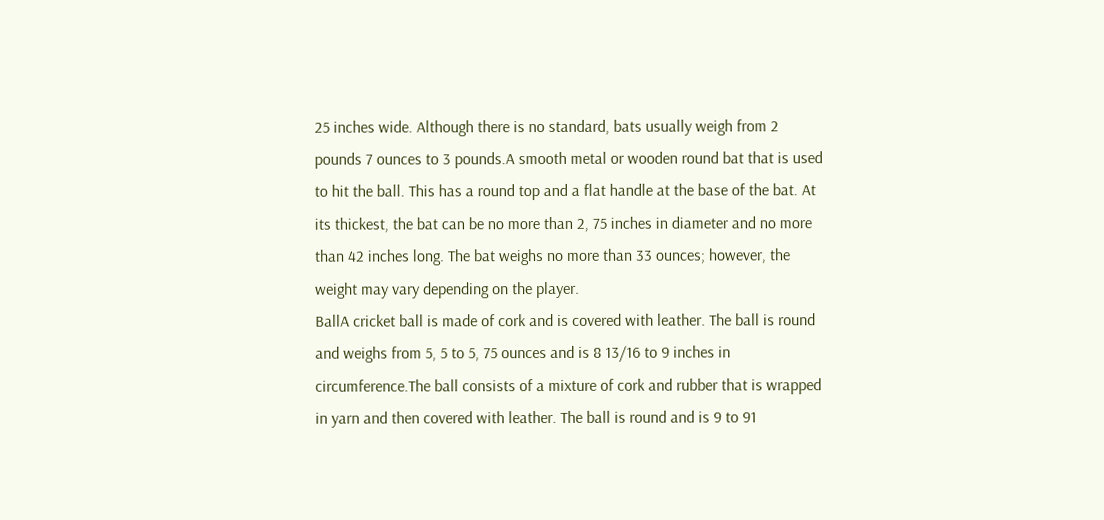25 inches wide. Although there is no standard, bats usually weigh from 2 pounds 7 ounces to 3 pounds.A smooth metal or wooden round bat that is used to hit the ball. This has a round top and a flat handle at the base of the bat. At its thickest, the bat can be no more than 2, 75 inches in diameter and no more than 42 inches long. The bat weighs no more than 33 ounces; however, the weight may vary depending on the player.
BallA cricket ball is made of cork and is covered with leather. The ball is round and weighs from 5, 5 to 5, 75 ounces and is 8 13/16 to 9 inches in circumference.The ball consists of a mixture of cork and rubber that is wrapped in yarn and then covered with leather. The ball is round and is 9 to 91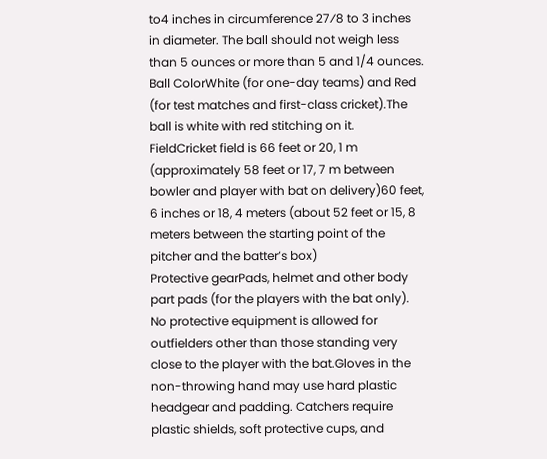to4 inches in circumference 27⁄8 to 3 inches in diameter. The ball should not weigh less than 5 ounces or more than 5 and 1/4 ounces.
Ball ColorWhite (for one-day teams) and Red (for test matches and first-class cricket).The ball is white with red stitching on it.
FieldCricket field is 66 feet or 20, 1 m (approximately 58 feet or 17, 7 m between bowler and player with bat on delivery)60 feet, 6 inches or 18, 4 meters (about 52 feet or 15, 8 meters between the starting point of the pitcher and the batter’s box)
Protective gearPads, helmet and other body part pads (for the players with the bat only). No protective equipment is allowed for outfielders other than those standing very close to the player with the bat.Gloves in the non-throwing hand may use hard plastic headgear and padding. Catchers require plastic shields, soft protective cups, and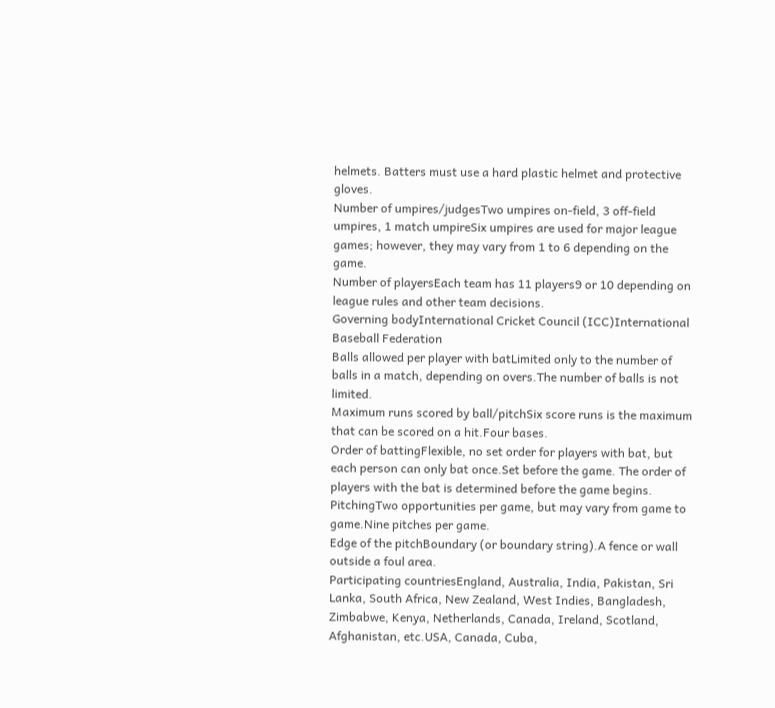helmets. Batters must use a hard plastic helmet and protective gloves.
Number of umpires/judgesTwo umpires on-field, 3 off-field umpires, 1 match umpireSix umpires are used for major league games; however, they may vary from 1 to 6 depending on the game.
Number of playersEach team has 11 players9 or 10 depending on league rules and other team decisions.
Governing bodyInternational Cricket Council (ICC)International Baseball Federation
Balls allowed per player with batLimited only to the number of balls in a match, depending on overs.The number of balls is not limited.
Maximum runs scored by ball/pitchSix score runs is the maximum that can be scored on a hit.Four bases.
Order of battingFlexible, no set order for players with bat, but each person can only bat once.Set before the game. The order of players with the bat is determined before the game begins.
PitchingTwo opportunities per game, but may vary from game to game.Nine pitches per game.
Edge of the pitchBoundary (or boundary string).A fence or wall outside a foul area.
Participating countriesEngland, Australia, India, Pakistan, Sri Lanka, South Africa, New Zealand, West Indies, Bangladesh, Zimbabwe, Kenya, Netherlands, Canada, Ireland, Scotland, Afghanistan, etc.USA, Canada, Cuba,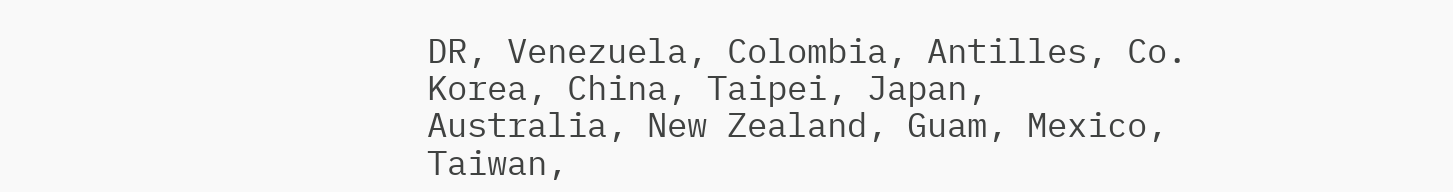DR, Venezuela, Colombia, Antilles, Co. Korea, China, Taipei, Japan, Australia, New Zealand, Guam, Mexico, Taiwan,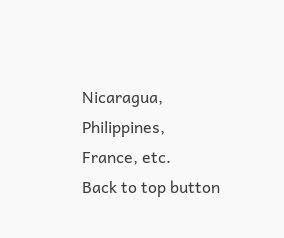Nicaragua, Philippines, France, etc.
Back to top button